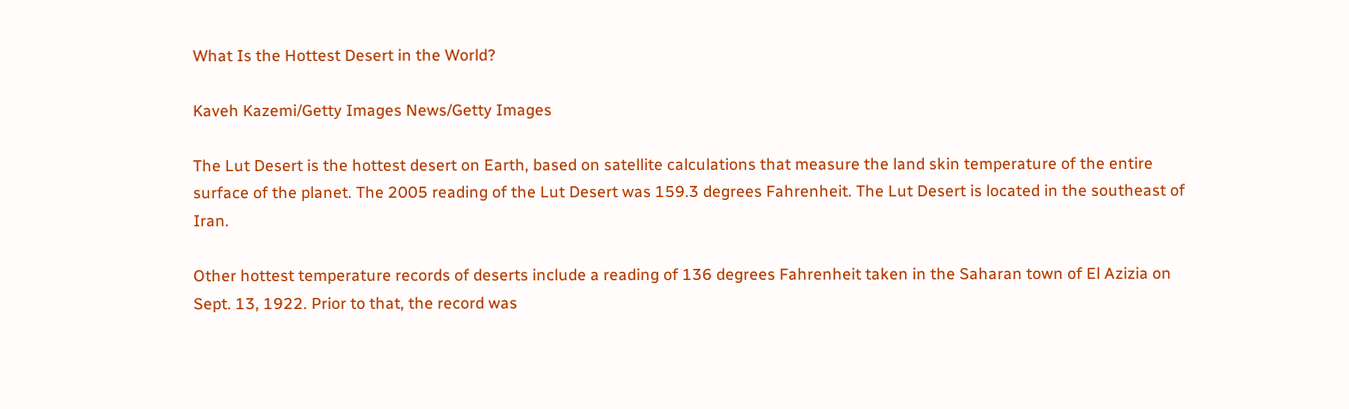What Is the Hottest Desert in the World?

Kaveh Kazemi/Getty Images News/Getty Images

The Lut Desert is the hottest desert on Earth, based on satellite calculations that measure the land skin temperature of the entire surface of the planet. The 2005 reading of the Lut Desert was 159.3 degrees Fahrenheit. The Lut Desert is located in the southeast of Iran.

Other hottest temperature records of deserts include a reading of 136 degrees Fahrenheit taken in the Saharan town of El Azizia on Sept. 13, 1922. Prior to that, the record was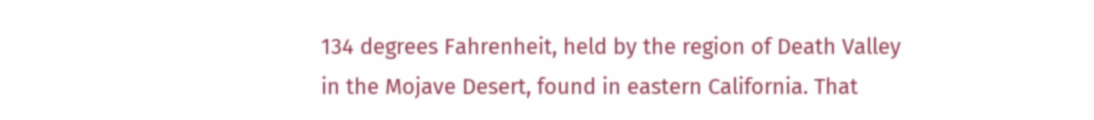134 degrees Fahrenheit, held by the region of Death Valley in the Mojave Desert, found in eastern California. That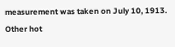measurement was taken on July 10, 1913. Other hot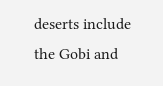deserts include the Gobi and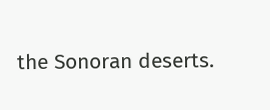the Sonoran deserts.